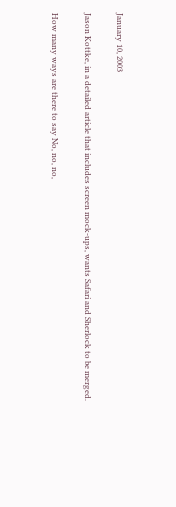January 10, 2003

Jason Kottke, in a detailed article that includes screen mock-ups, wants Safari and Sherlock to be merged.

How many ways are there to say No, no, no,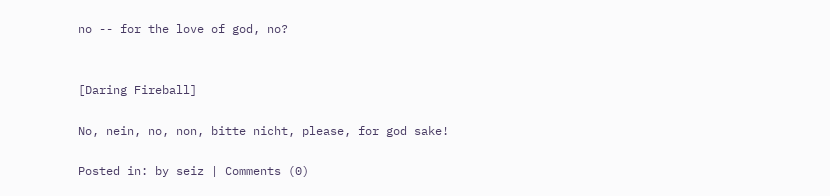no -- for the love of god, no?


[Daring Fireball]

No, nein, no, non, bitte nicht, please, for god sake!

Posted in: by seiz | Comments (0)